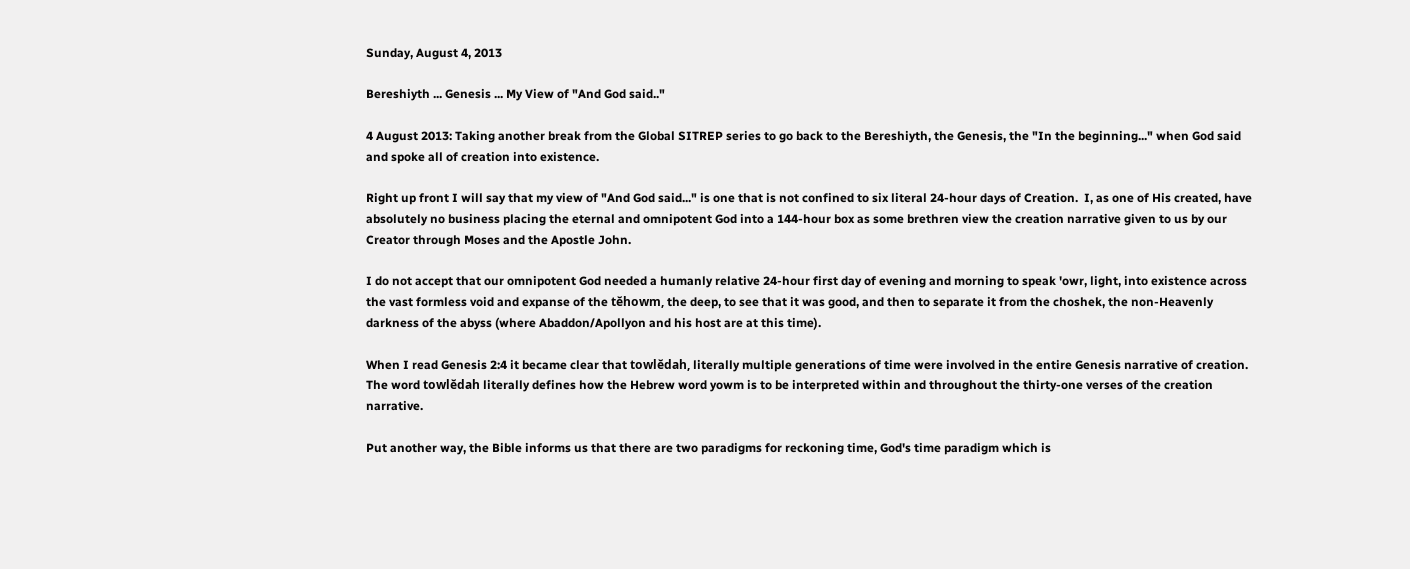Sunday, August 4, 2013

Bereshiyth ... Genesis ... My View of "And God said.."

4 August 2013: Taking another break from the Global SITREP series to go back to the Bereshiyth, the Genesis, the "In the beginning..." when God said and spoke all of creation into existence.

Right up front I will say that my view of "And God said..." is one that is not confined to six literal 24-hour days of Creation.  I, as one of His created, have absolutely no business placing the eternal and omnipotent God into a 144-hour box as some brethren view the creation narrative given to us by our Creator through Moses and the Apostle John.

I do not accept that our omnipotent God needed a humanly relative 24-hour first day of evening and morning to speak 'owr, light, into existence across the vast formless void and expanse of the tĕhowm, the deep, to see that it was good, and then to separate it from the choshek, the non-Heavenly darkness of the abyss (where Abaddon/Apollyon and his host are at this time).

When I read Genesis 2:4 it became clear that towlĕdah, literally multiple generations of time were involved in the entire Genesis narrative of creation. The word towlĕdah literally defines how the Hebrew word yowm is to be interpreted within and throughout the thirty-one verses of the creation narrative.

Put another way, the Bible informs us that there are two paradigms for reckoning time, God's time paradigm which is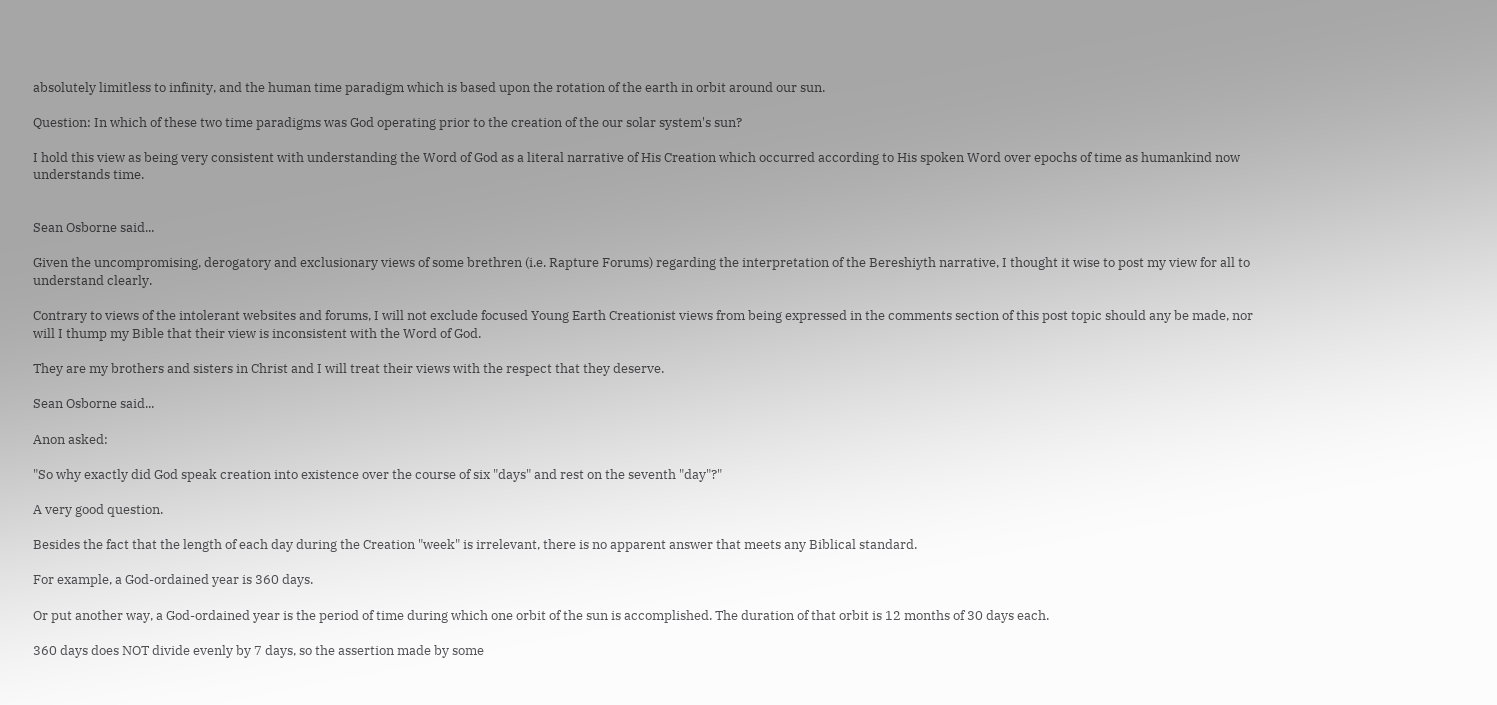absolutely limitless to infinity, and the human time paradigm which is based upon the rotation of the earth in orbit around our sun.

Question: In which of these two time paradigms was God operating prior to the creation of the our solar system's sun?

I hold this view as being very consistent with understanding the Word of God as a literal narrative of His Creation which occurred according to His spoken Word over epochs of time as humankind now understands time.


Sean Osborne said...

Given the uncompromising, derogatory and exclusionary views of some brethren (i.e. Rapture Forums) regarding the interpretation of the Bereshiyth narrative, I thought it wise to post my view for all to understand clearly.

Contrary to views of the intolerant websites and forums, I will not exclude focused Young Earth Creationist views from being expressed in the comments section of this post topic should any be made, nor will I thump my Bible that their view is inconsistent with the Word of God.

They are my brothers and sisters in Christ and I will treat their views with the respect that they deserve.

Sean Osborne said...

Anon asked:

"So why exactly did God speak creation into existence over the course of six "days" and rest on the seventh "day"?"

A very good question.

Besides the fact that the length of each day during the Creation "week" is irrelevant, there is no apparent answer that meets any Biblical standard.

For example, a God-ordained year is 360 days.

Or put another way, a God-ordained year is the period of time during which one orbit of the sun is accomplished. The duration of that orbit is 12 months of 30 days each.

360 days does NOT divide evenly by 7 days, so the assertion made by some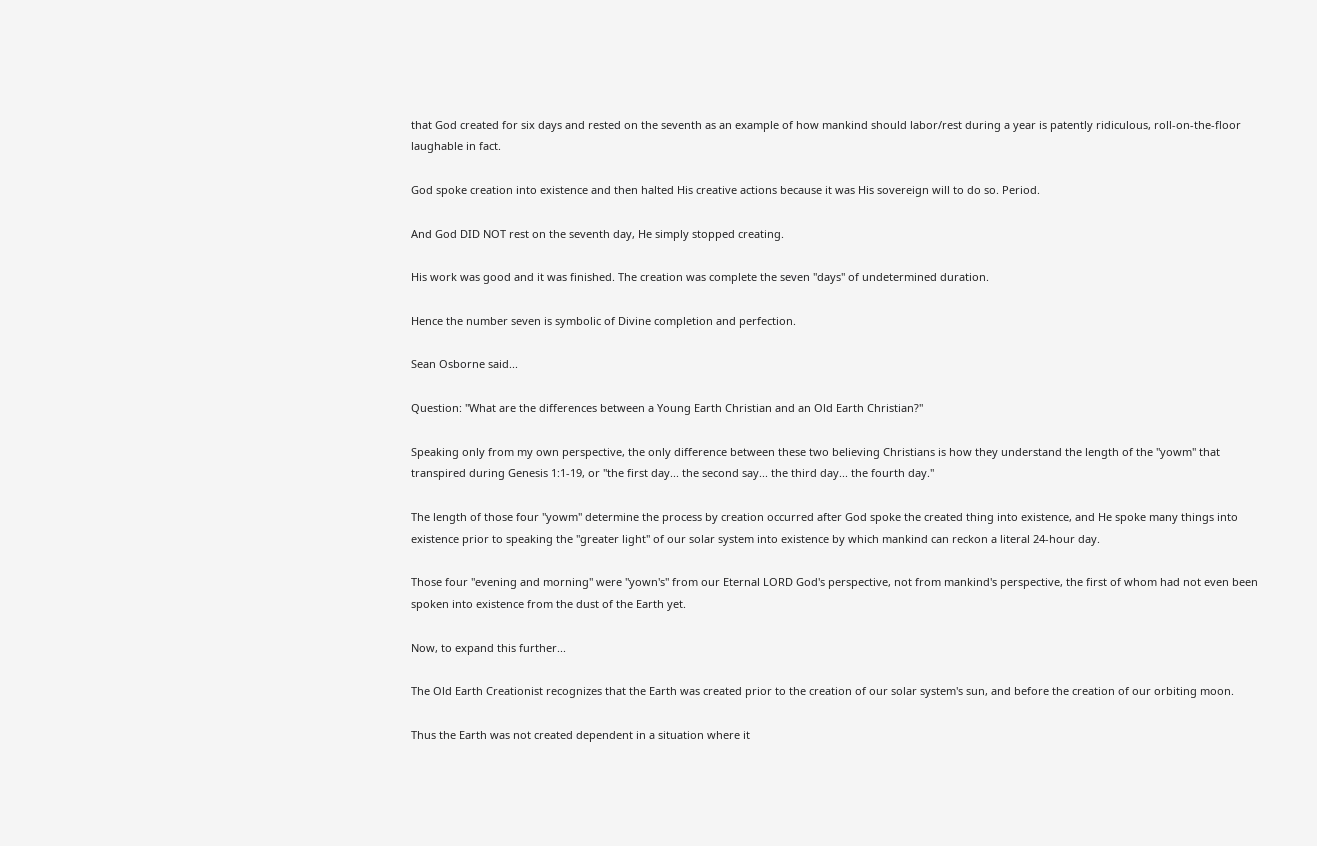that God created for six days and rested on the seventh as an example of how mankind should labor/rest during a year is patently ridiculous, roll-on-the-floor laughable in fact.

God spoke creation into existence and then halted His creative actions because it was His sovereign will to do so. Period.

And God DID NOT rest on the seventh day, He simply stopped creating.

His work was good and it was finished. The creation was complete the seven "days" of undetermined duration.

Hence the number seven is symbolic of Divine completion and perfection.

Sean Osborne said...

Question: "What are the differences between a Young Earth Christian and an Old Earth Christian?"

Speaking only from my own perspective, the only difference between these two believing Christians is how they understand the length of the "yowm" that transpired during Genesis 1:1-19, or "the first day... the second say... the third day... the fourth day."

The length of those four "yowm" determine the process by creation occurred after God spoke the created thing into existence, and He spoke many things into existence prior to speaking the "greater light" of our solar system into existence by which mankind can reckon a literal 24-hour day.

Those four "evening and morning" were "yown's" from our Eternal LORD God's perspective, not from mankind's perspective, the first of whom had not even been spoken into existence from the dust of the Earth yet.

Now, to expand this further...

The Old Earth Creationist recognizes that the Earth was created prior to the creation of our solar system's sun, and before the creation of our orbiting moon.

Thus the Earth was not created dependent in a situation where it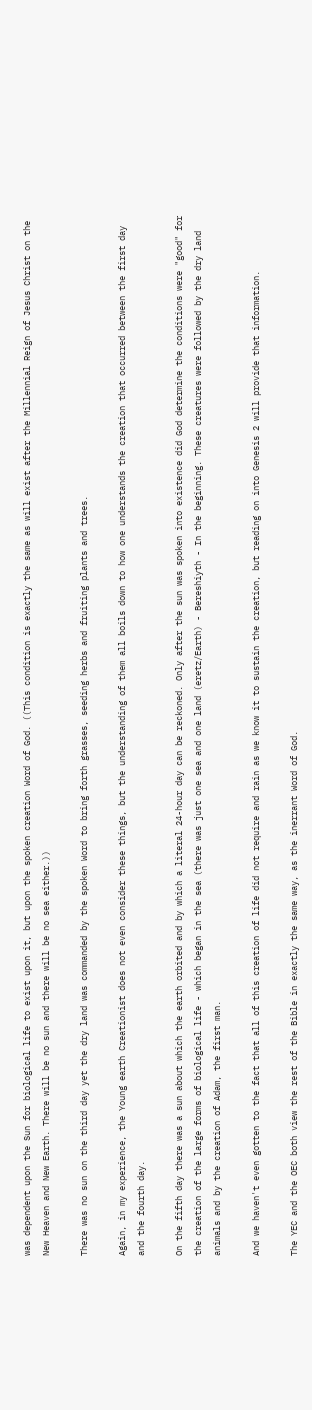was dependent upon the Sun for biological life to exist upon it, but upon the spoken creation Word of God. ((This condition is exactly the same as will exist after the Millennial Reign of Jesus Christ on the New Heaven and New Earth. There will be no sun and there will be no sea either.))

There was no sun on the third day yet the dry land was commanded by the spoken Word to bring forth grasses, seeding herbs and fruiting plants and trees.

Again, in my experience, the Young earth Creationist does not even consider these things, but the understanding of them all boils down to how one understands the creation that occurred between the first day and the fourth day.

On the fifth day there was a sun about which the earth orbited and by which a literal 24-hour day can be reckoned. Only after the sun was spoken into existence did God determine the conditions were "good" for the creation of the large forms of biological life - which began in the sea (there was just one sea and one land (eretz/Earth) - Bereshiyth - In the beginning. These creatures were followed by the dry land animals and by the creation of Adam, the first man.

And we haven't even gotten to the fact that all of this creation of life did not require and rain as we know it to sustain the creation, but reading on into Genesis 2 will provide that information.

The YEC and the OEC both view the rest of the Bible in exactly the same way, as the inerrant Word of God.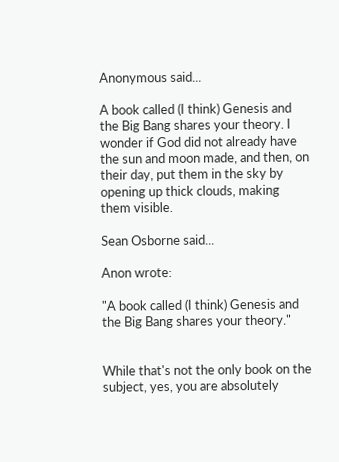Anonymous said...

A book called (I think) Genesis and the Big Bang shares your theory. I wonder if God did not already have the sun and moon made, and then, on their day, put them in the sky by opening up thick clouds, making them visible.

Sean Osborne said...

Anon wrote:

"A book called (I think) Genesis and the Big Bang shares your theory."


While that's not the only book on the subject, yes, you are absolutely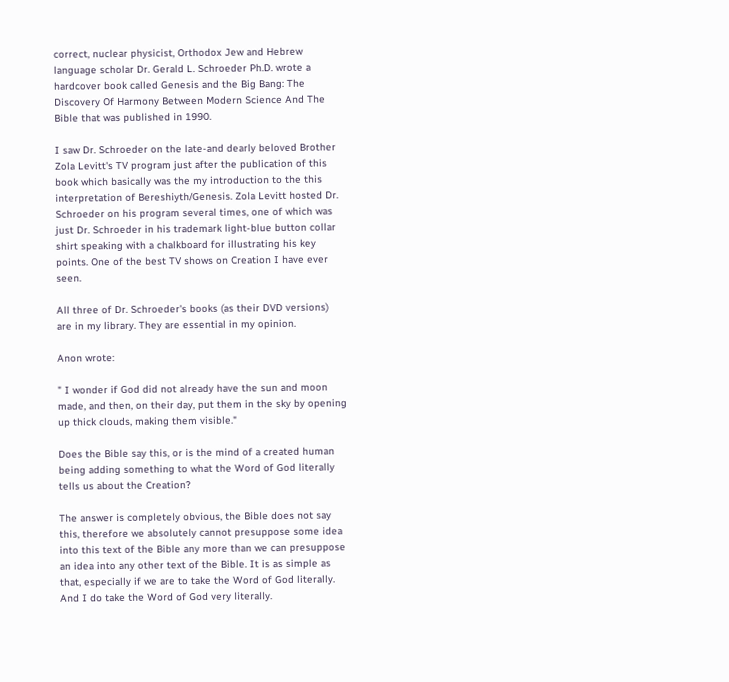correct, nuclear physicist, Orthodox Jew and Hebrew language scholar Dr. Gerald L. Schroeder Ph.D. wrote a hardcover book called Genesis and the Big Bang: The Discovery Of Harmony Between Modern Science And The Bible that was published in 1990.

I saw Dr. Schroeder on the late-and dearly beloved Brother Zola Levitt's TV program just after the publication of this book which basically was the my introduction to the this interpretation of Bereshiyth/Genesis. Zola Levitt hosted Dr. Schroeder on his program several times, one of which was just Dr. Schroeder in his trademark light-blue button collar shirt speaking with a chalkboard for illustrating his key points. One of the best TV shows on Creation I have ever seen.

All three of Dr. Schroeder's books (as their DVD versions) are in my library. They are essential in my opinion.

Anon wrote:

" I wonder if God did not already have the sun and moon made, and then, on their day, put them in the sky by opening up thick clouds, making them visible."

Does the Bible say this, or is the mind of a created human being adding something to what the Word of God literally tells us about the Creation?

The answer is completely obvious, the Bible does not say this, therefore we absolutely cannot presuppose some idea into this text of the Bible any more than we can presuppose an idea into any other text of the Bible. It is as simple as that, especially if we are to take the Word of God literally. And I do take the Word of God very literally.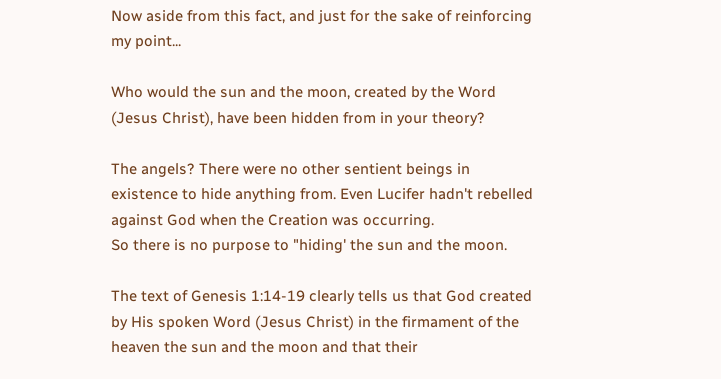Now aside from this fact, and just for the sake of reinforcing my point...

Who would the sun and the moon, created by the Word (Jesus Christ), have been hidden from in your theory?

The angels? There were no other sentient beings in existence to hide anything from. Even Lucifer hadn't rebelled against God when the Creation was occurring.
So there is no purpose to "hiding' the sun and the moon.

The text of Genesis 1:14-19 clearly tells us that God created by His spoken Word (Jesus Christ) in the firmament of the heaven the sun and the moon and that their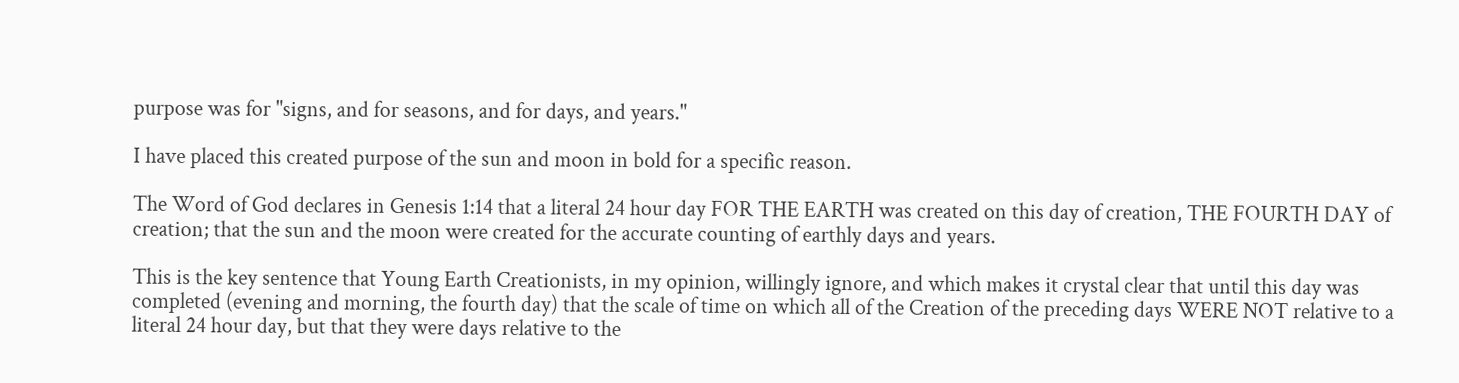purpose was for "signs, and for seasons, and for days, and years."

I have placed this created purpose of the sun and moon in bold for a specific reason.

The Word of God declares in Genesis 1:14 that a literal 24 hour day FOR THE EARTH was created on this day of creation, THE FOURTH DAY of creation; that the sun and the moon were created for the accurate counting of earthly days and years.

This is the key sentence that Young Earth Creationists, in my opinion, willingly ignore, and which makes it crystal clear that until this day was completed (evening and morning, the fourth day) that the scale of time on which all of the Creation of the preceding days WERE NOT relative to a literal 24 hour day, but that they were days relative to the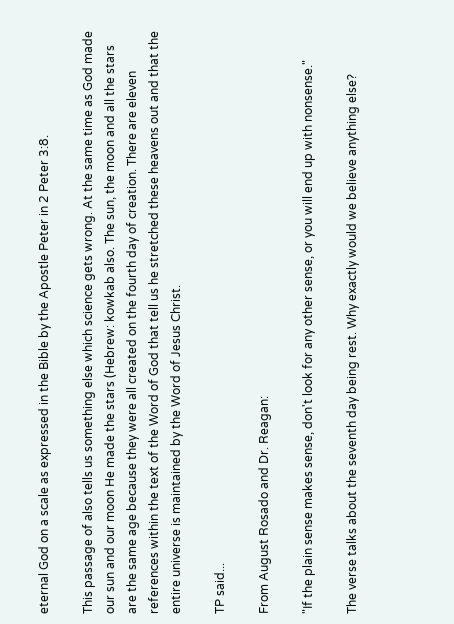eternal God on a scale as expressed in the Bible by the Apostle Peter in 2 Peter 3:8.

This passage of also tells us something else which science gets wrong. At the same time as God made our sun and our moon He made the stars (Hebrew: kowkab also. The sun, the moon and all the stars are the same age because they were all created on the fourth day of creation. There are eleven references within the text of the Word of God that tell us he stretched these heavens out and that the entire universe is maintained by the Word of Jesus Christ.

TP said...

From August Rosado and Dr. Reagan:

"If the plain sense makes sense, don't look for any other sense, or you will end up with nonsense."

The verse talks about the seventh day being rest. Why exactly would we believe anything else?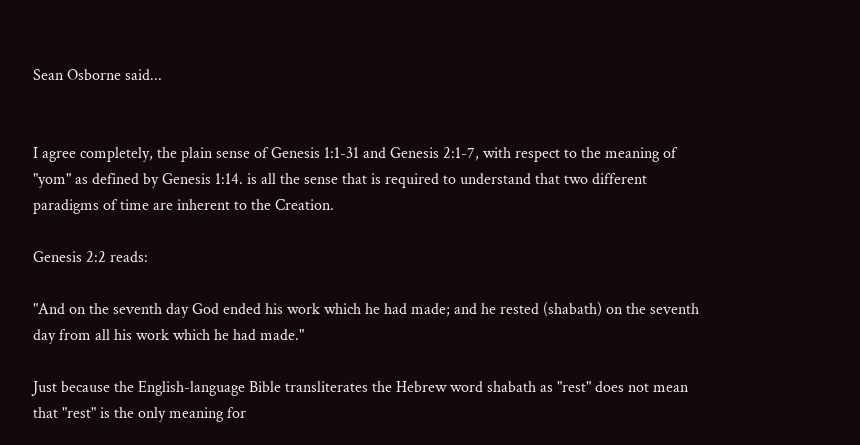Sean Osborne said...


I agree completely, the plain sense of Genesis 1:1-31 and Genesis 2:1-7, with respect to the meaning of "yom" as defined by Genesis 1:14. is all the sense that is required to understand that two different paradigms of time are inherent to the Creation.

Genesis 2:2 reads:

"And on the seventh day God ended his work which he had made; and he rested (shabath) on the seventh day from all his work which he had made."

Just because the English-language Bible transliterates the Hebrew word shabath as "rest" does not mean that "rest" is the only meaning for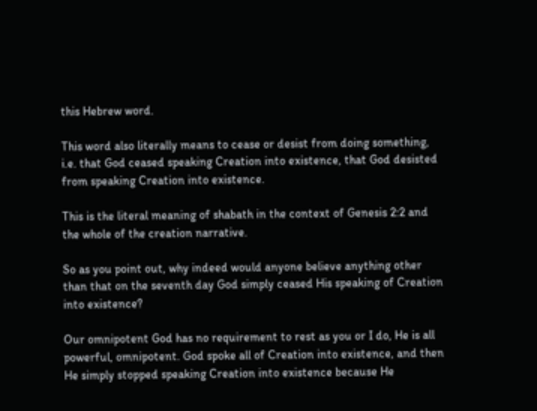this Hebrew word.

This word also literally means to cease or desist from doing something, i.e. that God ceased speaking Creation into existence, that God desisted from speaking Creation into existence.

This is the literal meaning of shabath in the context of Genesis 2:2 and the whole of the creation narrative.

So as you point out, why indeed would anyone believe anything other than that on the seventh day God simply ceased His speaking of Creation into existence?

Our omnipotent God has no requirement to rest as you or I do, He is all powerful, omnipotent. God spoke all of Creation into existence, and then He simply stopped speaking Creation into existence because He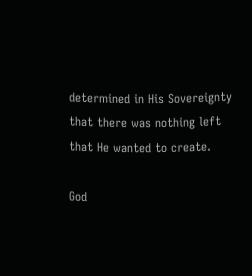determined in His Sovereignty that there was nothing left that He wanted to create.

God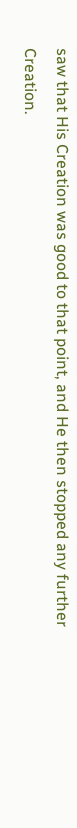saw that His Creation was good to that point, and He then stopped any further Creation.